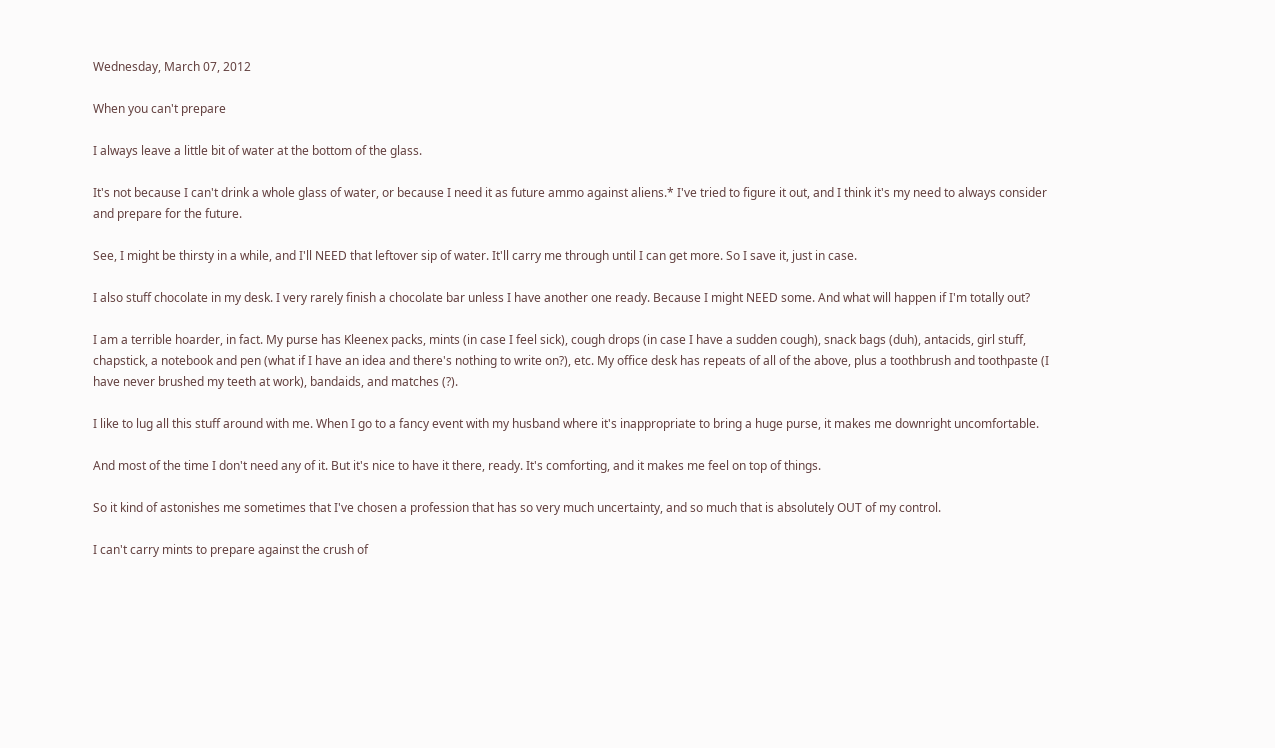Wednesday, March 07, 2012

When you can't prepare

I always leave a little bit of water at the bottom of the glass.

It's not because I can't drink a whole glass of water, or because I need it as future ammo against aliens.* I've tried to figure it out, and I think it's my need to always consider and prepare for the future.

See, I might be thirsty in a while, and I'll NEED that leftover sip of water. It'll carry me through until I can get more. So I save it, just in case.

I also stuff chocolate in my desk. I very rarely finish a chocolate bar unless I have another one ready. Because I might NEED some. And what will happen if I'm totally out?

I am a terrible hoarder, in fact. My purse has Kleenex packs, mints (in case I feel sick), cough drops (in case I have a sudden cough), snack bags (duh), antacids, girl stuff, chapstick, a notebook and pen (what if I have an idea and there's nothing to write on?), etc. My office desk has repeats of all of the above, plus a toothbrush and toothpaste (I have never brushed my teeth at work), bandaids, and matches (?).

I like to lug all this stuff around with me. When I go to a fancy event with my husband where it's inappropriate to bring a huge purse, it makes me downright uncomfortable.

And most of the time I don't need any of it. But it's nice to have it there, ready. It's comforting, and it makes me feel on top of things.

So it kind of astonishes me sometimes that I've chosen a profession that has so very much uncertainty, and so much that is absolutely OUT of my control.

I can't carry mints to prepare against the crush of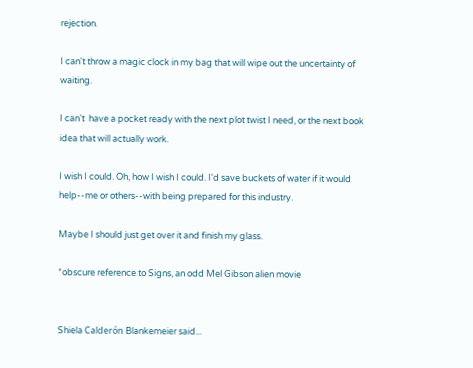rejection.

I can't throw a magic clock in my bag that will wipe out the uncertainty of waiting.

I can't  have a pocket ready with the next plot twist I need, or the next book idea that will actually work.

I wish I could. Oh, how I wish I could. I'd save buckets of water if it would help--me or others--with being prepared for this industry.

Maybe I should just get over it and finish my glass.

*obscure reference to Signs, an odd Mel Gibson alien movie


Shiela Calderón Blankemeier said...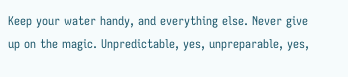Keep your water handy, and everything else. Never give up on the magic. Unpredictable, yes, unpreparable, yes,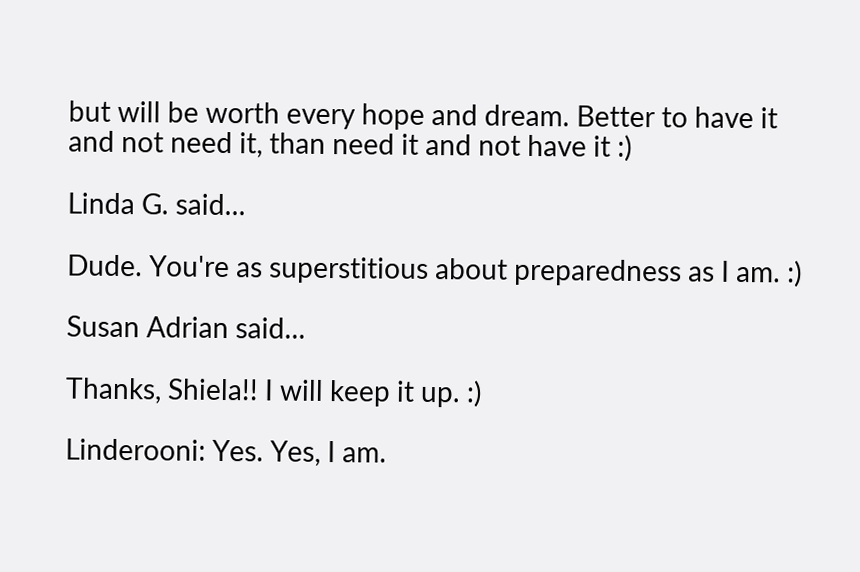but will be worth every hope and dream. Better to have it and not need it, than need it and not have it :)

Linda G. said...

Dude. You're as superstitious about preparedness as I am. :)

Susan Adrian said...

Thanks, Shiela!! I will keep it up. :)

Linderooni: Yes. Yes, I am.